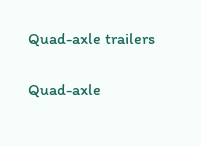Quad-axle trailers

Quad-axle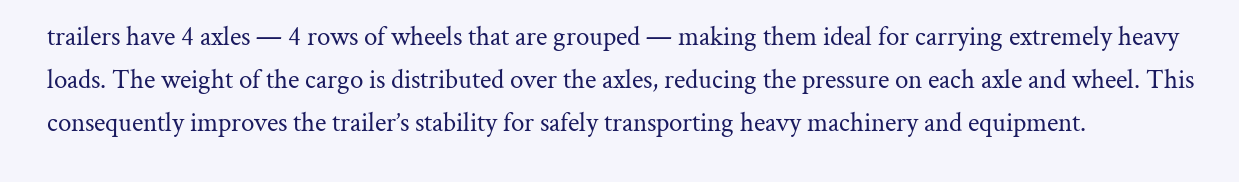trailers have 4 axles — 4 rows of wheels that are grouped — making them ideal for carrying extremely heavy loads. The weight of the cargo is distributed over the axles, reducing the pressure on each axle and wheel. This consequently improves the trailer’s stability for safely transporting heavy machinery and equipment.